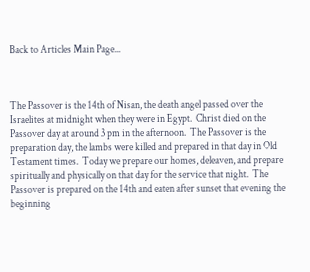Back to Articles Main Page...



The Passover is the 14th of Nisan, the death angel passed over the Israelites at midnight when they were in Egypt.  Christ died on the Passover day at around 3 pm in the afternoon.  The Passover is the preparation day, the lambs were killed and prepared in that day in Old Testament times.  Today we prepare our homes, deleaven, and prepare spiritually and physically on that day for the service that night.  The Passover is prepared on the 14th and eaten after sunset that evening the beginning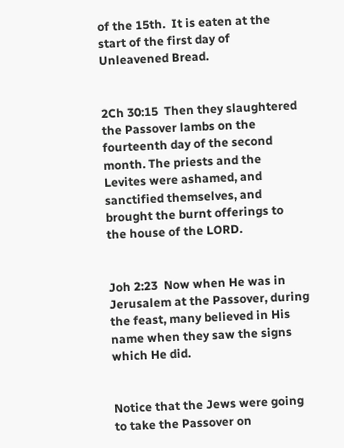of the 15th.  It is eaten at the start of the first day of Unleavened Bread.


2Ch 30:15  Then they slaughtered the Passover lambs on the fourteenth day of the second month. The priests and the Levites were ashamed, and sanctified themselves, and brought the burnt offerings to the house of the LORD.


Joh 2:23  Now when He was in Jerusalem at the Passover, during the feast, many believed in His name when they saw the signs which He did.


Notice that the Jews were going to take the Passover on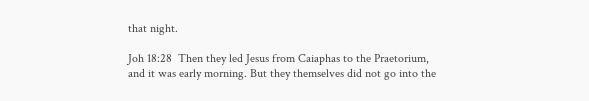that night.

Joh 18:28  Then they led Jesus from Caiaphas to the Praetorium, and it was early morning. But they themselves did not go into the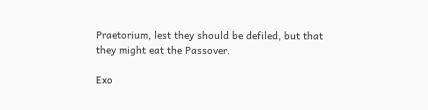Praetorium, lest they should be defiled, but that they might eat the Passover.

Exo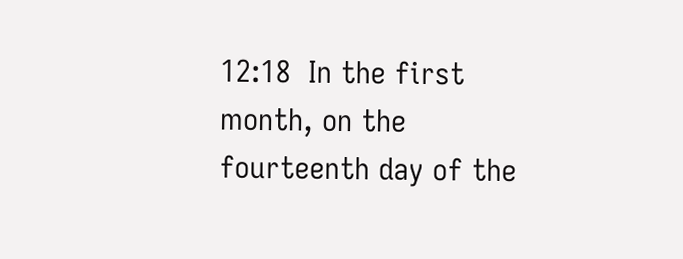12:18  In the first month, on the fourteenth day of the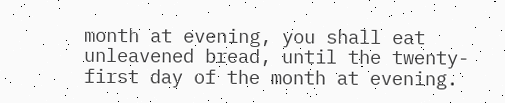month at evening, you shall eat unleavened bread, until the twenty-first day of the month at evening.